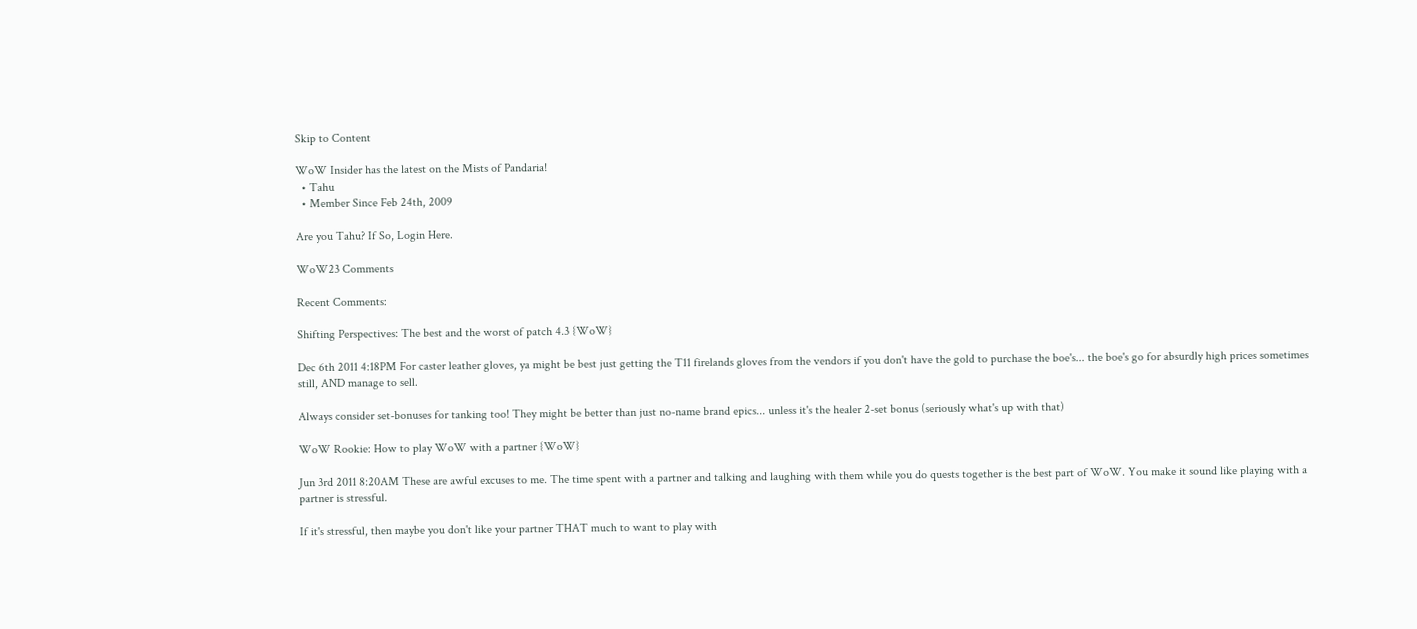Skip to Content

WoW Insider has the latest on the Mists of Pandaria!
  • Tahu
  • Member Since Feb 24th, 2009

Are you Tahu? If So, Login Here.

WoW23 Comments

Recent Comments:

Shifting Perspectives: The best and the worst of patch 4.3 {WoW}

Dec 6th 2011 4:18PM For caster leather gloves, ya might be best just getting the T11 firelands gloves from the vendors if you don't have the gold to purchase the boe's... the boe's go for absurdly high prices sometimes still, AND manage to sell.

Always consider set-bonuses for tanking too! They might be better than just no-name brand epics... unless it's the healer 2-set bonus (seriously what's up with that)

WoW Rookie: How to play WoW with a partner {WoW}

Jun 3rd 2011 8:20AM These are awful excuses to me. The time spent with a partner and talking and laughing with them while you do quests together is the best part of WoW. You make it sound like playing with a partner is stressful.

If it's stressful, then maybe you don't like your partner THAT much to want to play with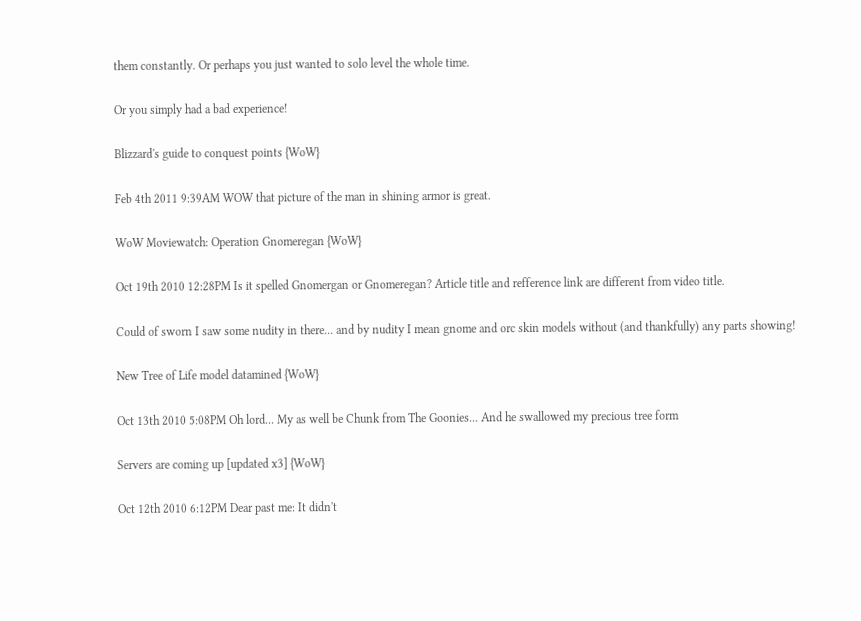them constantly. Or perhaps you just wanted to solo level the whole time.

Or you simply had a bad experience!

Blizzard's guide to conquest points {WoW}

Feb 4th 2011 9:39AM WOW that picture of the man in shining armor is great.

WoW Moviewatch: Operation Gnomeregan {WoW}

Oct 19th 2010 12:28PM Is it spelled Gnomergan or Gnomeregan? Article title and refference link are different from video title.

Could of sworn I saw some nudity in there... and by nudity I mean gnome and orc skin models without (and thankfully) any parts showing!

New Tree of Life model datamined {WoW}

Oct 13th 2010 5:08PM Oh lord... My as well be Chunk from The Goonies... And he swallowed my precious tree form

Servers are coming up [updated x3] {WoW}

Oct 12th 2010 6:12PM Dear past me: It didn't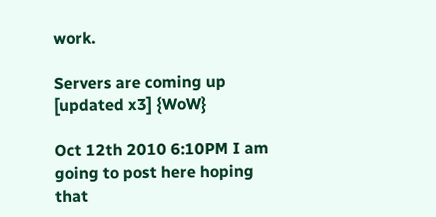work.

Servers are coming up [updated x3] {WoW}

Oct 12th 2010 6:10PM I am going to post here hoping that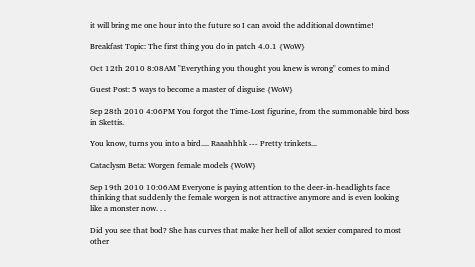it will bring me one hour into the future so I can avoid the additional downtime!

Breakfast Topic: The first thing you do in patch 4.0.1 {WoW}

Oct 12th 2010 8:08AM "Everything you thought you knew is wrong" comes to mind

Guest Post: 5 ways to become a master of disguise {WoW}

Sep 28th 2010 4:06PM You forgot the Time-Lost figurine, from the summonable bird boss in Skettis.

You know, turns you into a bird.... Raaahhhk --- Pretty trinkets...

Cataclysm Beta: Worgen female models {WoW}

Sep 19th 2010 10:06AM Everyone is paying attention to the deer-in-headlights face thinking that suddenly the female worgen is not attractive anymore and is even looking like a monster now. . .

Did you see that bod? She has curves that make her hell of allot sexier compared to most other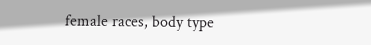female races, body type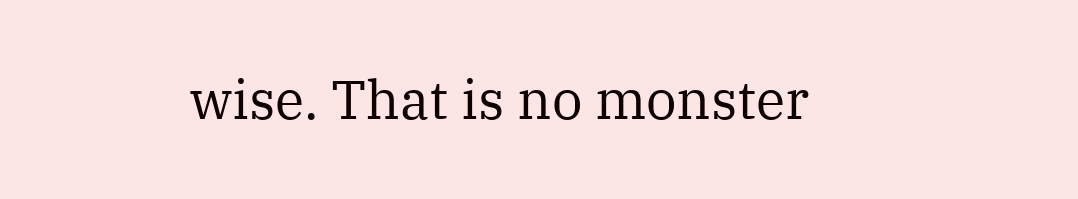wise. That is no monster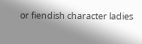or fiendish character ladies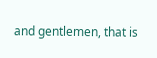and gentlemen, that is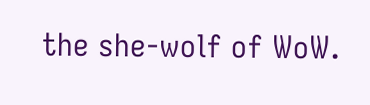the she-wolf of WoW.